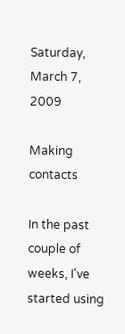Saturday, March 7, 2009

Making contacts

In the past couple of weeks, I've started using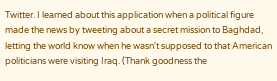Twitter. I learned about this application when a political figure made the news by tweeting about a secret mission to Baghdad, letting the world know when he wasn't supposed to that American politicians were visiting Iraq. (Thank goodness the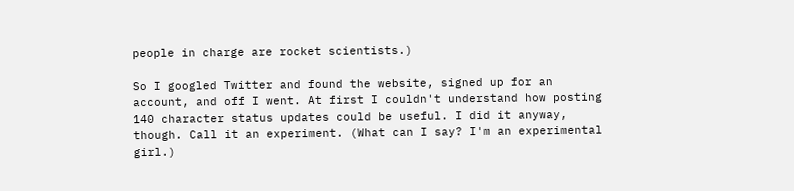people in charge are rocket scientists.)

So I googled Twitter and found the website, signed up for an account, and off I went. At first I couldn't understand how posting 140 character status updates could be useful. I did it anyway, though. Call it an experiment. (What can I say? I'm an experimental girl.)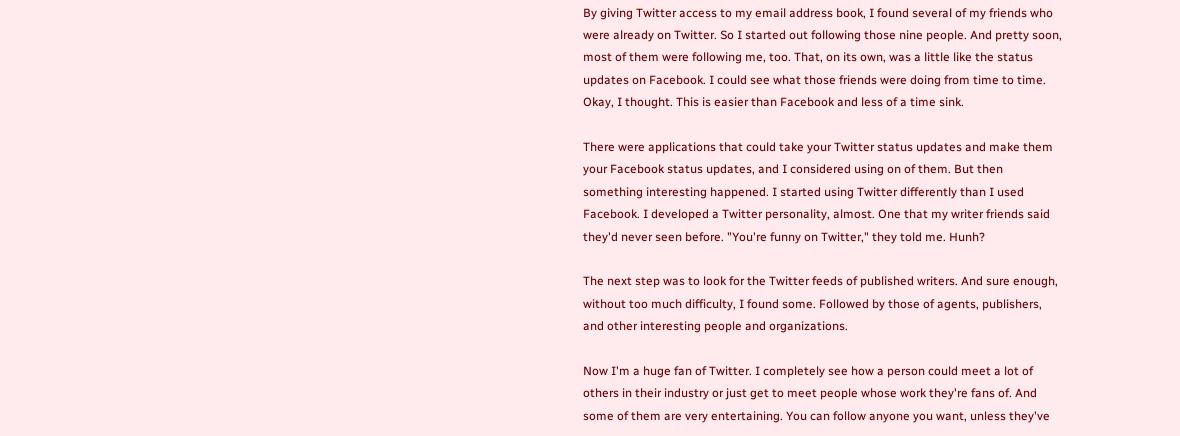By giving Twitter access to my email address book, I found several of my friends who were already on Twitter. So I started out following those nine people. And pretty soon, most of them were following me, too. That, on its own, was a little like the status updates on Facebook. I could see what those friends were doing from time to time. Okay, I thought. This is easier than Facebook and less of a time sink.

There were applications that could take your Twitter status updates and make them your Facebook status updates, and I considered using on of them. But then something interesting happened. I started using Twitter differently than I used Facebook. I developed a Twitter personality, almost. One that my writer friends said they'd never seen before. "You're funny on Twitter," they told me. Hunh?

The next step was to look for the Twitter feeds of published writers. And sure enough, without too much difficulty, I found some. Followed by those of agents, publishers, and other interesting people and organizations.

Now I'm a huge fan of Twitter. I completely see how a person could meet a lot of others in their industry or just get to meet people whose work they're fans of. And some of them are very entertaining. You can follow anyone you want, unless they've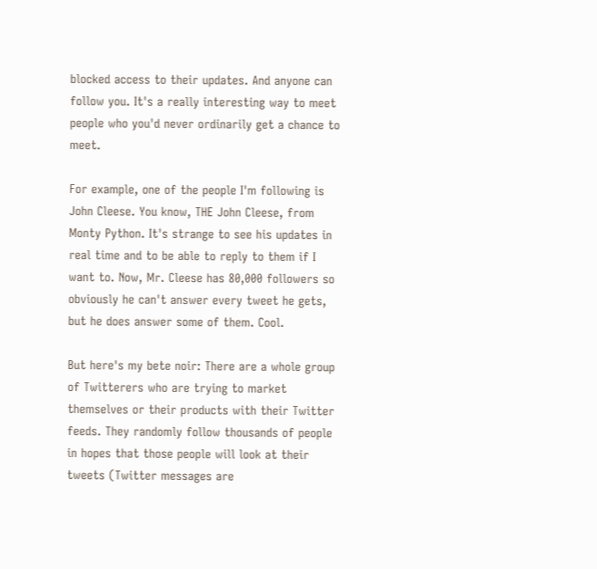blocked access to their updates. And anyone can follow you. It's a really interesting way to meet people who you'd never ordinarily get a chance to meet.

For example, one of the people I'm following is John Cleese. You know, THE John Cleese, from Monty Python. It's strange to see his updates in real time and to be able to reply to them if I want to. Now, Mr. Cleese has 80,000 followers so obviously he can't answer every tweet he gets, but he does answer some of them. Cool.

But here's my bete noir: There are a whole group of Twitterers who are trying to market themselves or their products with their Twitter feeds. They randomly follow thousands of people in hopes that those people will look at their tweets (Twitter messages are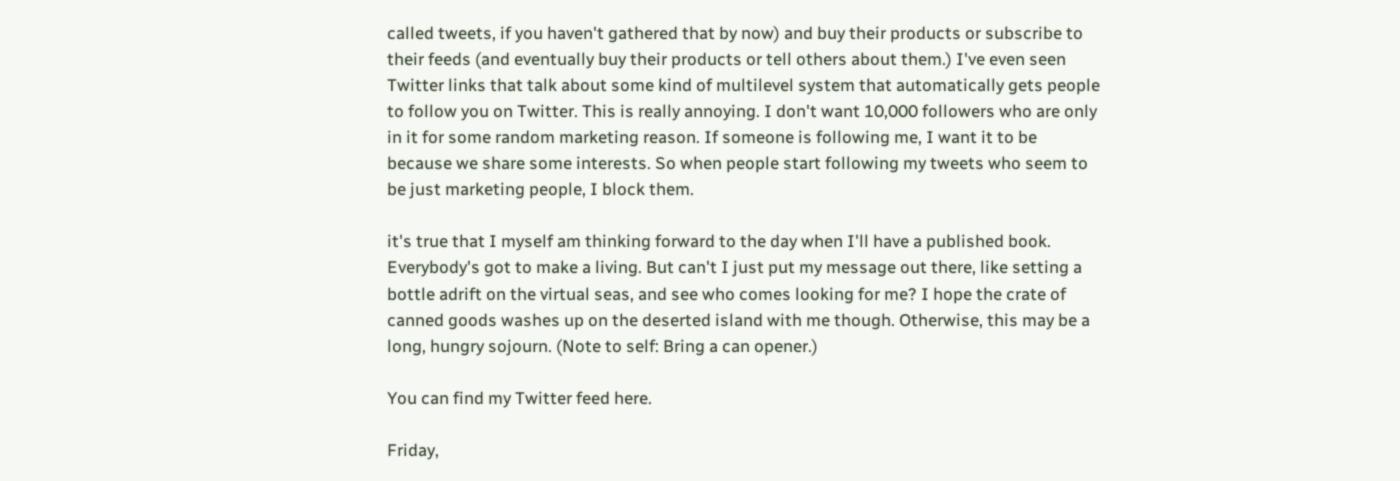called tweets, if you haven't gathered that by now) and buy their products or subscribe to their feeds (and eventually buy their products or tell others about them.) I've even seen Twitter links that talk about some kind of multilevel system that automatically gets people to follow you on Twitter. This is really annoying. I don't want 10,000 followers who are only in it for some random marketing reason. If someone is following me, I want it to be because we share some interests. So when people start following my tweets who seem to be just marketing people, I block them.

it's true that I myself am thinking forward to the day when I'll have a published book. Everybody's got to make a living. But can't I just put my message out there, like setting a bottle adrift on the virtual seas, and see who comes looking for me? I hope the crate of canned goods washes up on the deserted island with me though. Otherwise, this may be a long, hungry sojourn. (Note to self: Bring a can opener.)

You can find my Twitter feed here.

Friday,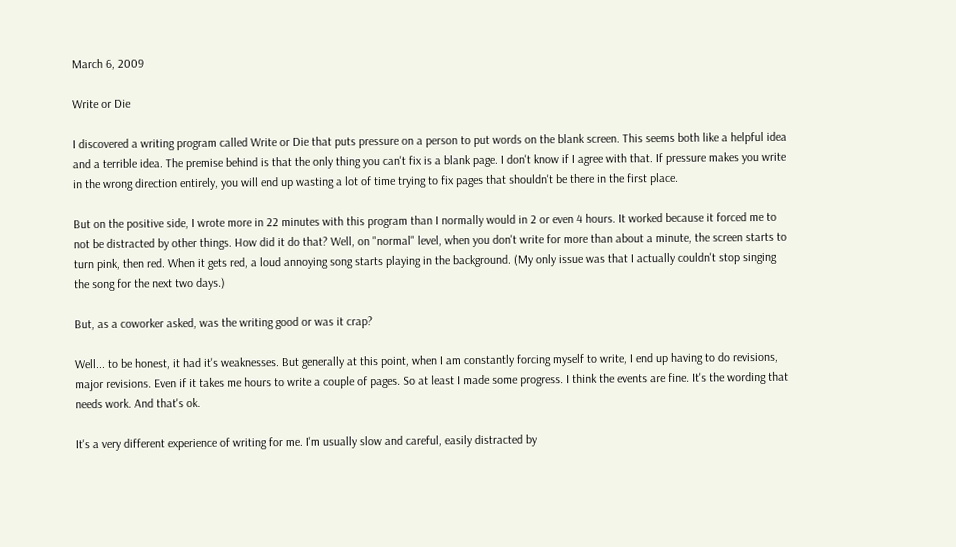March 6, 2009

Write or Die

I discovered a writing program called Write or Die that puts pressure on a person to put words on the blank screen. This seems both like a helpful idea and a terrible idea. The premise behind is that the only thing you can't fix is a blank page. I don't know if I agree with that. If pressure makes you write in the wrong direction entirely, you will end up wasting a lot of time trying to fix pages that shouldn't be there in the first place.

But on the positive side, I wrote more in 22 minutes with this program than I normally would in 2 or even 4 hours. It worked because it forced me to not be distracted by other things. How did it do that? Well, on "normal" level, when you don't write for more than about a minute, the screen starts to turn pink, then red. When it gets red, a loud annoying song starts playing in the background. (My only issue was that I actually couldn't stop singing the song for the next two days.)

But, as a coworker asked, was the writing good or was it crap?

Well... to be honest, it had it's weaknesses. But generally at this point, when I am constantly forcing myself to write, I end up having to do revisions, major revisions. Even if it takes me hours to write a couple of pages. So at least I made some progress. I think the events are fine. It's the wording that needs work. And that's ok.

It's a very different experience of writing for me. I'm usually slow and careful, easily distracted by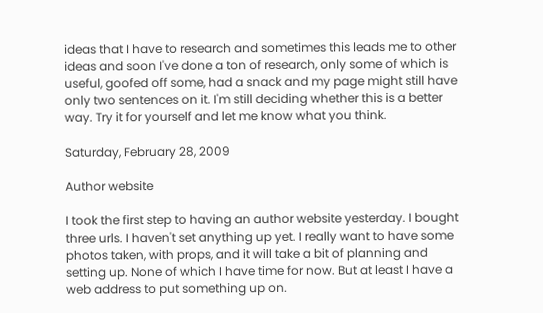ideas that I have to research and sometimes this leads me to other ideas and soon I've done a ton of research, only some of which is useful, goofed off some, had a snack and my page might still have only two sentences on it. I'm still deciding whether this is a better way. Try it for yourself and let me know what you think.

Saturday, February 28, 2009

Author website

I took the first step to having an author website yesterday. I bought three urls. I haven't set anything up yet. I really want to have some photos taken, with props, and it will take a bit of planning and setting up. None of which I have time for now. But at least I have a web address to put something up on.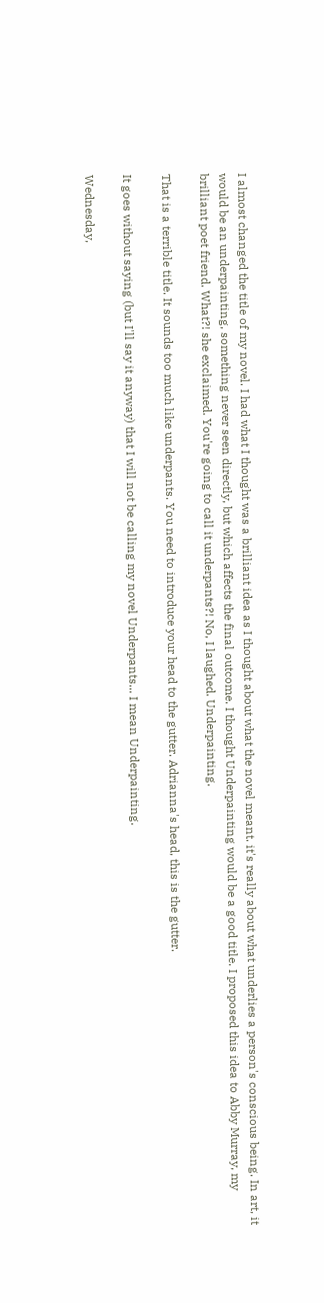I almost changed the title of my novel. I had what I thought was a brilliant idea as I thought about what the novel meant. it's really about what underlies a person's conscious being. In art, it would be an underpainting, something never seen directly, but which affects the final outcome. I thought Underpainting would be a good title. I proposed this idea to Abby Murray, my brilliant poet friend. What?! she exclaimed. You're going to call it underpants?! No, I laughed. Underpainting.

That is a terrible title. It sounds too much like underpants. You need to introduce your head to the gutter. Adrianna's head, this is the gutter.

It goes without saying (but I'll say it anyway) that I will not be calling my novel Underpants... I mean Underpainting.

Wednesday,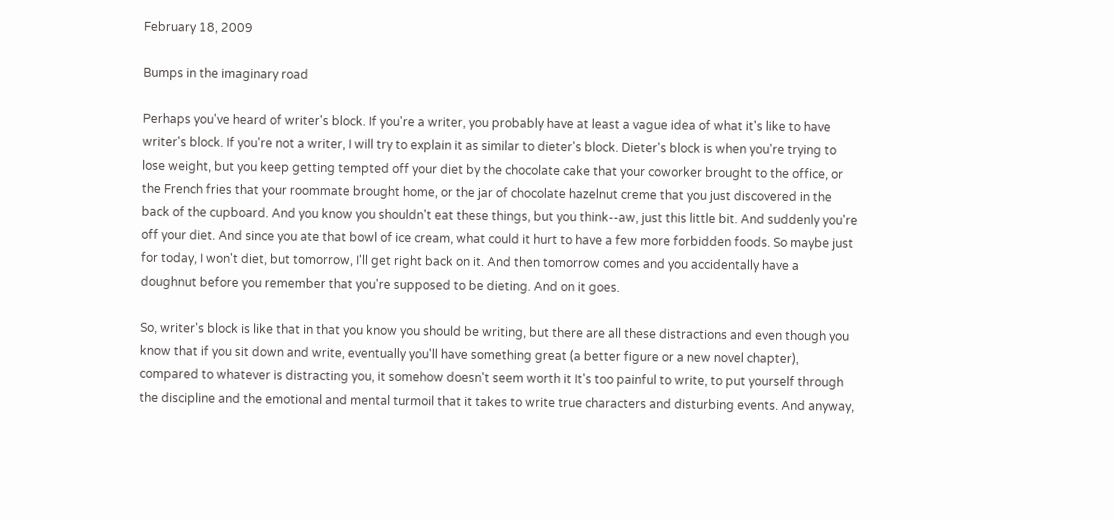February 18, 2009

Bumps in the imaginary road

Perhaps you've heard of writer's block. If you're a writer, you probably have at least a vague idea of what it's like to have writer's block. If you're not a writer, I will try to explain it as similar to dieter's block. Dieter's block is when you're trying to lose weight, but you keep getting tempted off your diet by the chocolate cake that your coworker brought to the office, or the French fries that your roommate brought home, or the jar of chocolate hazelnut creme that you just discovered in the back of the cupboard. And you know you shouldn't eat these things, but you think--aw, just this little bit. And suddenly you're off your diet. And since you ate that bowl of ice cream, what could it hurt to have a few more forbidden foods. So maybe just for today, I won't diet, but tomorrow, I'll get right back on it. And then tomorrow comes and you accidentally have a doughnut before you remember that you're supposed to be dieting. And on it goes.

So, writer's block is like that in that you know you should be writing, but there are all these distractions and even though you know that if you sit down and write, eventually you'll have something great (a better figure or a new novel chapter), compared to whatever is distracting you, it somehow doesn't seem worth it It's too painful to write, to put yourself through the discipline and the emotional and mental turmoil that it takes to write true characters and disturbing events. And anyway,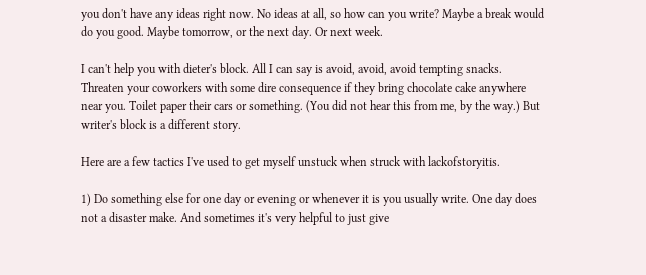you don't have any ideas right now. No ideas at all, so how can you write? Maybe a break would do you good. Maybe tomorrow, or the next day. Or next week.

I can't help you with dieter's block. All I can say is avoid, avoid, avoid tempting snacks. Threaten your coworkers with some dire consequence if they bring chocolate cake anywhere near you. Toilet paper their cars or something. (You did not hear this from me, by the way.) But writer's block is a different story.

Here are a few tactics I've used to get myself unstuck when struck with lackofstoryitis.

1) Do something else for one day or evening or whenever it is you usually write. One day does not a disaster make. And sometimes it's very helpful to just give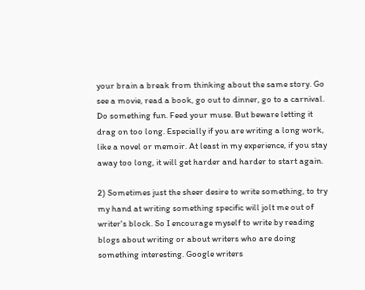your brain a break from thinking about the same story. Go see a movie, read a book, go out to dinner, go to a carnival. Do something fun. Feed your muse. But beware letting it drag on too long. Especially if you are writing a long work, like a novel or memoir. At least in my experience, if you stay away too long, it will get harder and harder to start again.

2) Sometimes just the sheer desire to write something, to try my hand at writing something specific will jolt me out of writer's block. So I encourage myself to write by reading blogs about writing or about writers who are doing something interesting. Google writers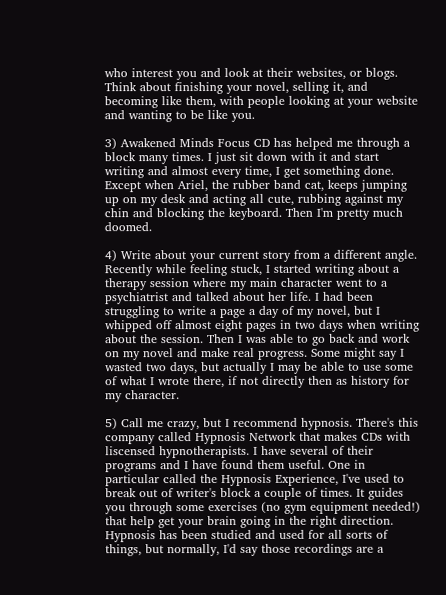who interest you and look at their websites, or blogs. Think about finishing your novel, selling it, and becoming like them, with people looking at your website and wanting to be like you.

3) Awakened Minds Focus CD has helped me through a block many times. I just sit down with it and start writing and almost every time, I get something done. Except when Ariel, the rubber band cat, keeps jumping up on my desk and acting all cute, rubbing against my chin and blocking the keyboard. Then I'm pretty much doomed.

4) Write about your current story from a different angle. Recently while feeling stuck, I started writing about a therapy session where my main character went to a psychiatrist and talked about her life. I had been struggling to write a page a day of my novel, but I whipped off almost eight pages in two days when writing about the session. Then I was able to go back and work on my novel and make real progress. Some might say I wasted two days, but actually I may be able to use some of what I wrote there, if not directly then as history for my character.

5) Call me crazy, but I recommend hypnosis. There's this company called Hypnosis Network that makes CDs with liscensed hypnotherapists. I have several of their programs and I have found them useful. One in particular called the Hypnosis Experience, I've used to break out of writer's block a couple of times. It guides you through some exercises (no gym equipment needed!) that help get your brain going in the right direction. Hypnosis has been studied and used for all sorts of things, but normally, I'd say those recordings are a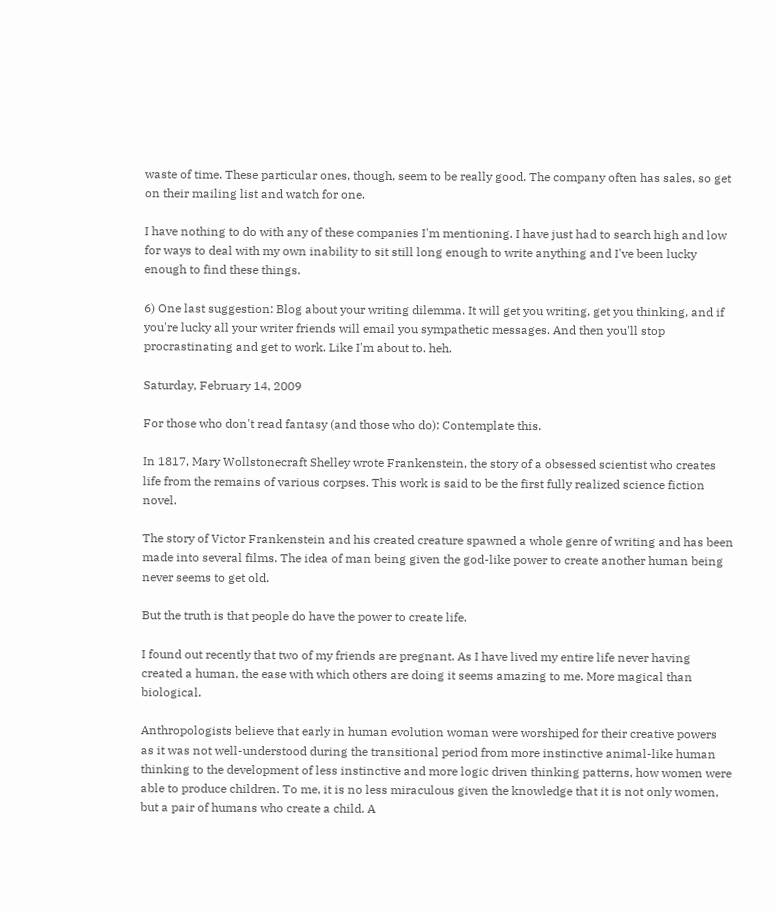waste of time. These particular ones, though, seem to be really good. The company often has sales, so get on their mailing list and watch for one.

I have nothing to do with any of these companies I'm mentioning. I have just had to search high and low for ways to deal with my own inability to sit still long enough to write anything and I've been lucky enough to find these things.

6) One last suggestion: Blog about your writing dilemma. It will get you writing, get you thinking, and if you're lucky all your writer friends will email you sympathetic messages. And then you'll stop procrastinating and get to work. Like I'm about to. heh.

Saturday, February 14, 2009

For those who don't read fantasy (and those who do): Contemplate this.

In 1817, Mary Wollstonecraft Shelley wrote Frankenstein, the story of a obsessed scientist who creates life from the remains of various corpses. This work is said to be the first fully realized science fiction novel.

The story of Victor Frankenstein and his created creature spawned a whole genre of writing and has been made into several films. The idea of man being given the god-like power to create another human being never seems to get old.

But the truth is that people do have the power to create life.

I found out recently that two of my friends are pregnant. As I have lived my entire life never having created a human, the ease with which others are doing it seems amazing to me. More magical than biological.

Anthropologists believe that early in human evolution woman were worshiped for their creative powers as it was not well-understood during the transitional period from more instinctive animal-like human thinking to the development of less instinctive and more logic driven thinking patterns, how women were able to produce children. To me, it is no less miraculous given the knowledge that it is not only women, but a pair of humans who create a child. A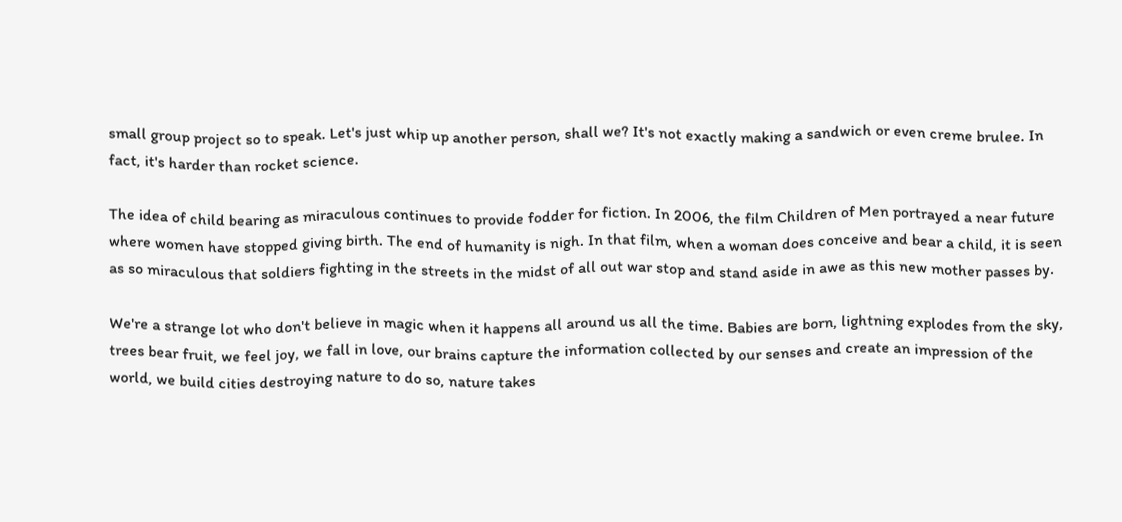small group project so to speak. Let's just whip up another person, shall we? It's not exactly making a sandwich or even creme brulee. In fact, it's harder than rocket science.

The idea of child bearing as miraculous continues to provide fodder for fiction. In 2006, the film Children of Men portrayed a near future where women have stopped giving birth. The end of humanity is nigh. In that film, when a woman does conceive and bear a child, it is seen as so miraculous that soldiers fighting in the streets in the midst of all out war stop and stand aside in awe as this new mother passes by.

We're a strange lot who don't believe in magic when it happens all around us all the time. Babies are born, lightning explodes from the sky, trees bear fruit, we feel joy, we fall in love, our brains capture the information collected by our senses and create an impression of the world, we build cities destroying nature to do so, nature takes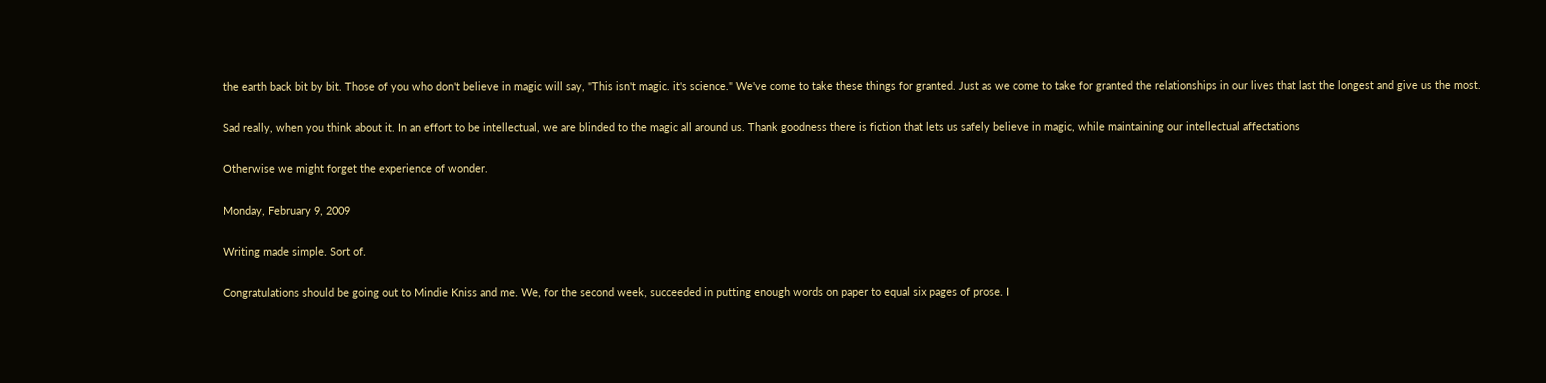the earth back bit by bit. Those of you who don't believe in magic will say, "This isn't magic. it's science." We've come to take these things for granted. Just as we come to take for granted the relationships in our lives that last the longest and give us the most.

Sad really, when you think about it. In an effort to be intellectual, we are blinded to the magic all around us. Thank goodness there is fiction that lets us safely believe in magic, while maintaining our intellectual affectations

Otherwise we might forget the experience of wonder.

Monday, February 9, 2009

Writing made simple. Sort of.

Congratulations should be going out to Mindie Kniss and me. We, for the second week, succeeded in putting enough words on paper to equal six pages of prose. I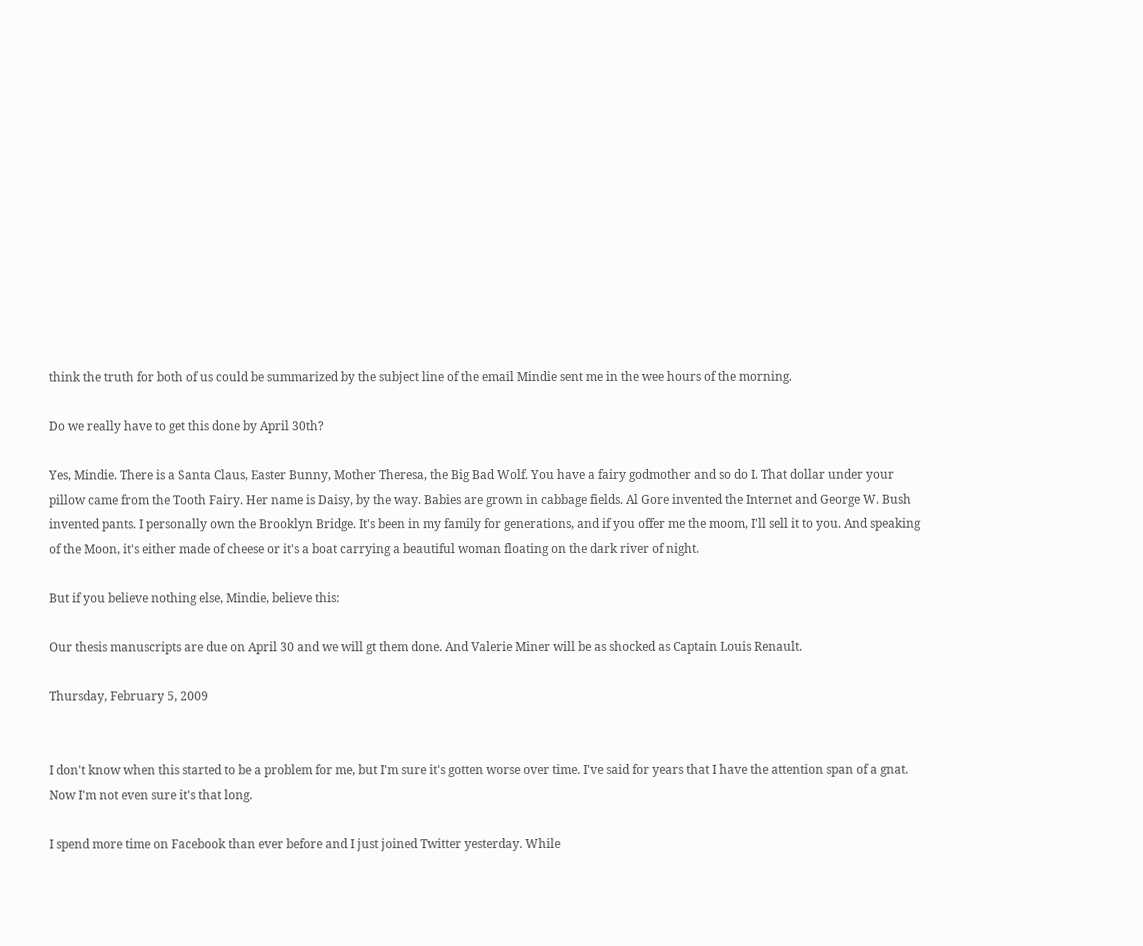think the truth for both of us could be summarized by the subject line of the email Mindie sent me in the wee hours of the morning.

Do we really have to get this done by April 30th?

Yes, Mindie. There is a Santa Claus, Easter Bunny, Mother Theresa, the Big Bad Wolf. You have a fairy godmother and so do I. That dollar under your pillow came from the Tooth Fairy. Her name is Daisy, by the way. Babies are grown in cabbage fields. Al Gore invented the Internet and George W. Bush invented pants. I personally own the Brooklyn Bridge. It's been in my family for generations, and if you offer me the moom, I'll sell it to you. And speaking of the Moon, it's either made of cheese or it's a boat carrying a beautiful woman floating on the dark river of night.

But if you believe nothing else, Mindie, believe this:

Our thesis manuscripts are due on April 30 and we will gt them done. And Valerie Miner will be as shocked as Captain Louis Renault.

Thursday, February 5, 2009


I don't know when this started to be a problem for me, but I'm sure it's gotten worse over time. I've said for years that I have the attention span of a gnat. Now I'm not even sure it's that long.

I spend more time on Facebook than ever before and I just joined Twitter yesterday. While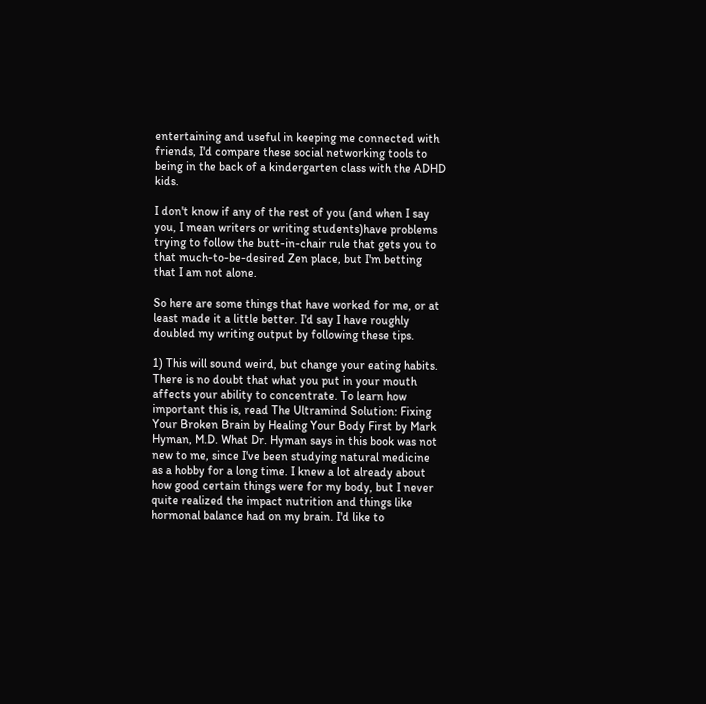entertaining and useful in keeping me connected with friends, I'd compare these social networking tools to being in the back of a kindergarten class with the ADHD kids.

I don't know if any of the rest of you (and when I say you, I mean writers or writing students)have problems trying to follow the butt-in-chair rule that gets you to that much-to-be-desired Zen place, but I'm betting that I am not alone.

So here are some things that have worked for me, or at least made it a little better. I'd say I have roughly doubled my writing output by following these tips.

1) This will sound weird, but change your eating habits. There is no doubt that what you put in your mouth affects your ability to concentrate. To learn how important this is, read The Ultramind Solution: Fixing Your Broken Brain by Healing Your Body First by Mark Hyman, M.D. What Dr. Hyman says in this book was not new to me, since I've been studying natural medicine as a hobby for a long time. I knew a lot already about how good certain things were for my body, but I never quite realized the impact nutrition and things like hormonal balance had on my brain. I'd like to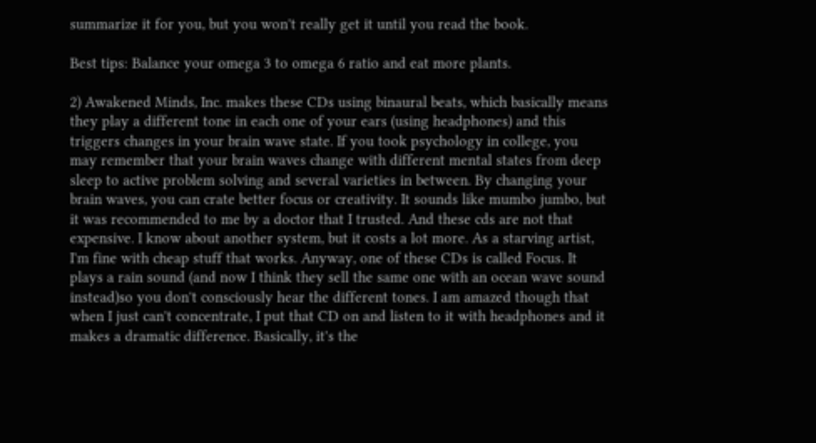summarize it for you, but you won't really get it until you read the book.

Best tips: Balance your omega 3 to omega 6 ratio and eat more plants.

2) Awakened Minds, Inc. makes these CDs using binaural beats, which basically means they play a different tone in each one of your ears (using headphones) and this triggers changes in your brain wave state. If you took psychology in college, you may remember that your brain waves change with different mental states from deep sleep to active problem solving and several varieties in between. By changing your brain waves, you can crate better focus or creativity. It sounds like mumbo jumbo, but it was recommended to me by a doctor that I trusted. And these cds are not that expensive. I know about another system, but it costs a lot more. As a starving artist, I'm fine with cheap stuff that works. Anyway, one of these CDs is called Focus. It plays a rain sound (and now I think they sell the same one with an ocean wave sound instead)so you don't consciously hear the different tones. I am amazed though that when I just can't concentrate, I put that CD on and listen to it with headphones and it makes a dramatic difference. Basically, it's the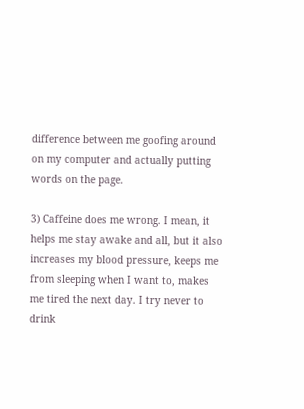difference between me goofing around on my computer and actually putting words on the page.

3) Caffeine does me wrong. I mean, it helps me stay awake and all, but it also increases my blood pressure, keeps me from sleeping when I want to, makes me tired the next day. I try never to drink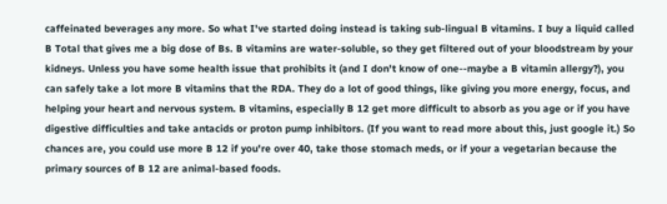caffeinated beverages any more. So what I've started doing instead is taking sub-lingual B vitamins. I buy a liquid called B Total that gives me a big dose of Bs. B vitamins are water-soluble, so they get filtered out of your bloodstream by your kidneys. Unless you have some health issue that prohibits it (and I don't know of one--maybe a B vitamin allergy?), you can safely take a lot more B vitamins that the RDA. They do a lot of good things, like giving you more energy, focus, and helping your heart and nervous system. B vitamins, especially B 12 get more difficult to absorb as you age or if you have digestive difficulties and take antacids or proton pump inhibitors. (If you want to read more about this, just google it.) So chances are, you could use more B 12 if you're over 40, take those stomach meds, or if your a vegetarian because the primary sources of B 12 are animal-based foods.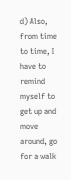d) Also, from time to time, I have to remind myself to get up and move around, go for a walk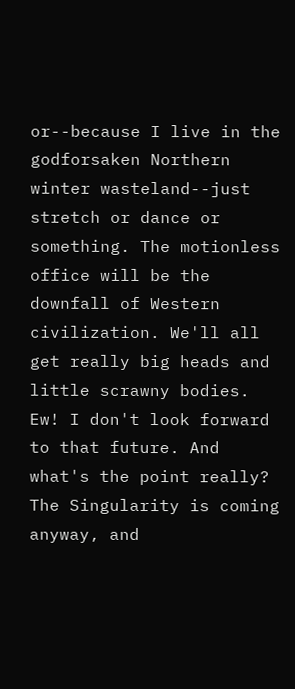or--because I live in the godforsaken Northern winter wasteland--just stretch or dance or something. The motionless office will be the downfall of Western civilization. We'll all get really big heads and little scrawny bodies. Ew! I don't look forward to that future. And what's the point really? The Singularity is coming anyway, and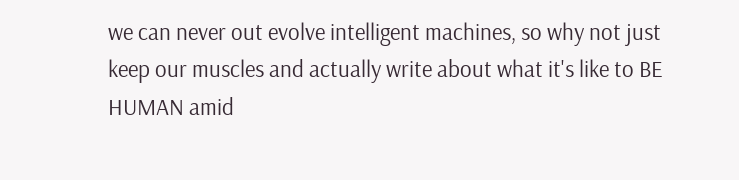we can never out evolve intelligent machines, so why not just keep our muscles and actually write about what it's like to BE HUMAN amid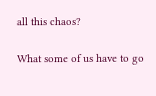all this chaos?

What some of us have to go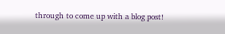through to come up with a blog post!